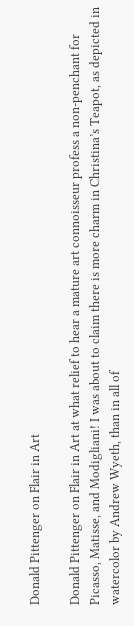Donald Pittenger on Flair in Art

Donald Pittenger on Flair in Art at what relief to hear a mature art connoisseur profess a non-penchant for Picasso, Matisse, and Modigliani! I was about to claim there is more charm in Christina’s Teapot, as depicted in watercolor by Andrew Wyeth, than in all of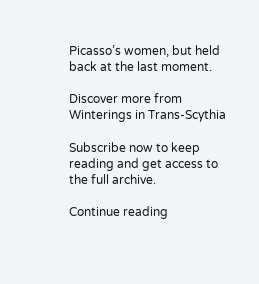Picasso’s women, but held back at the last moment.

Discover more from Winterings in Trans-Scythia

Subscribe now to keep reading and get access to the full archive.

Continue reading